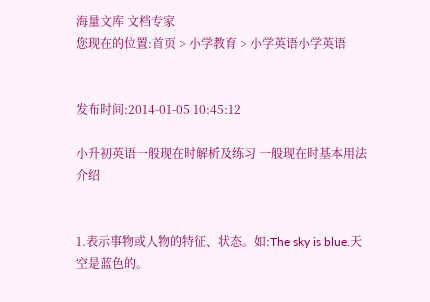海量文库 文档专家
您现在的位置:首页 > 小学教育 > 小学英语小学英语


发布时间:2014-01-05 10:45:12

小升初英语一般现在时解析及练习 一般现在时基本用法介绍


1.表示事物或人物的特征、状态。如:The sky is blue.天空是蓝色的。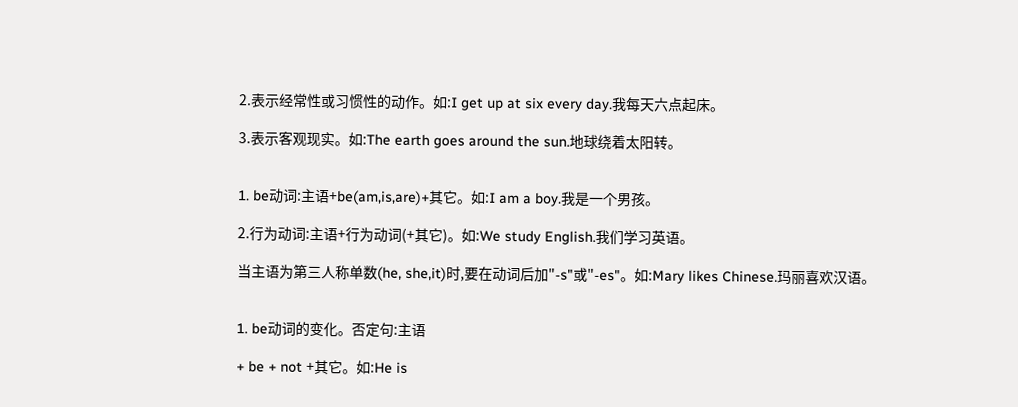2.表示经常性或习惯性的动作。如:I get up at six every day.我每天六点起床。

3.表示客观现实。如:The earth goes around the sun.地球绕着太阳转。


1. be动词:主语+be(am,is,are)+其它。如:I am a boy.我是一个男孩。

2.行为动词:主语+行为动词(+其它)。如:We study English.我们学习英语。

当主语为第三人称单数(he, she,it)时,要在动词后加"-s"或"-es"。如:Mary likes Chinese.玛丽喜欢汉语。


1. be动词的变化。否定句:主语

+ be + not +其它。如:He is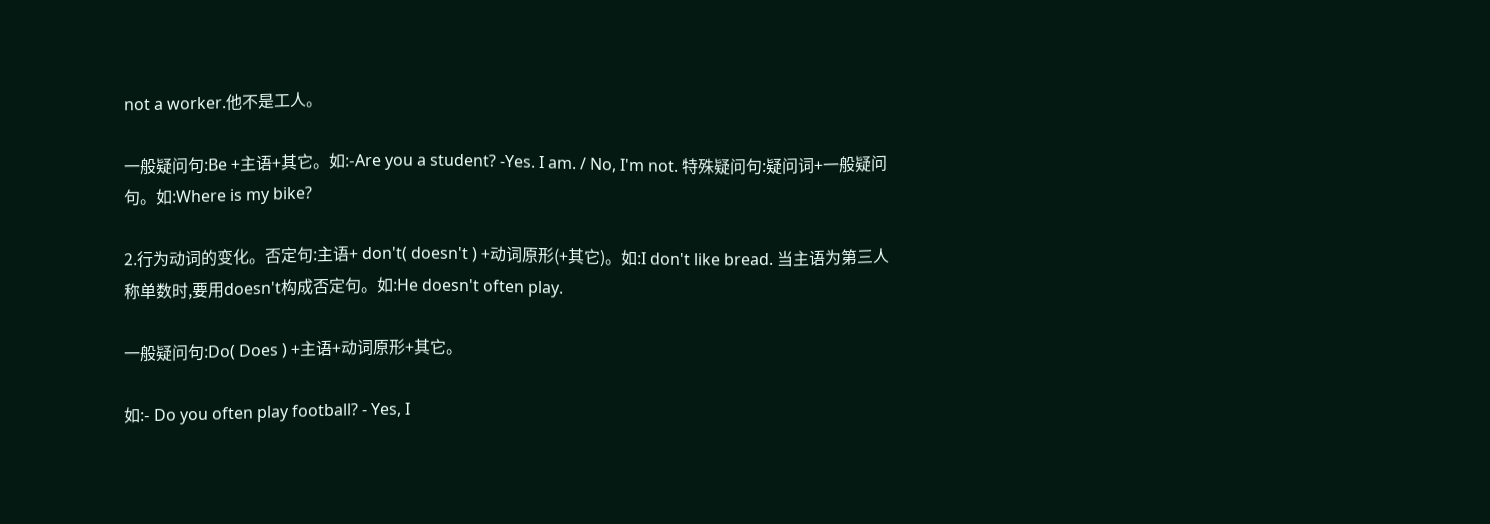not a worker.他不是工人。

一般疑问句:Be +主语+其它。如:-Are you a student? -Yes. I am. / No, I'm not. 特殊疑问句:疑问词+一般疑问句。如:Where is my bike?

2.行为动词的变化。否定句:主语+ don't( doesn't ) +动词原形(+其它)。如:I don't like bread. 当主语为第三人称单数时,要用doesn't构成否定句。如:He doesn't often play.

一般疑问句:Do( Does ) +主语+动词原形+其它。

如:- Do you often play football? - Yes, I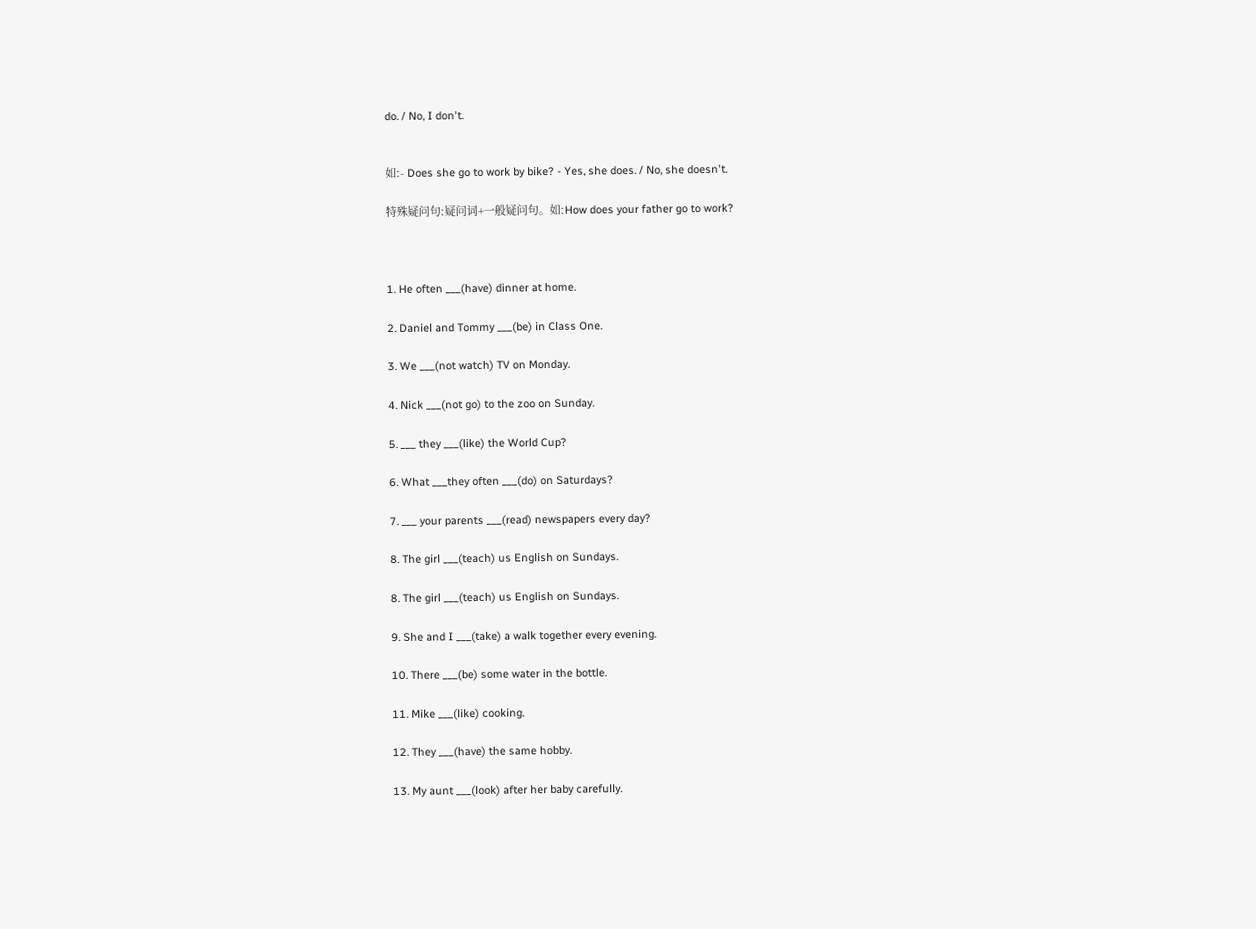do. / No, I don't.


如:- Does she go to work by bike? - Yes, she does. / No, she doesn't.

特殊疑问句:疑问词+一般疑问句。如:How does your father go to work?



1. He often ___(have) dinner at home.

2. Daniel and Tommy ___(be) in Class One.

3. We ___(not watch) TV on Monday.

4. Nick ___(not go) to the zoo on Sunday.

5. ___ they ___(like) the World Cup?

6. What ___they often ___(do) on Saturdays?

7. ___ your parents ___(read) newspapers every day?

8. The girl ___(teach) us English on Sundays.

8. The girl ___(teach) us English on Sundays.

9. She and I ___(take) a walk together every evening.

10. There ___(be) some water in the bottle.

11. Mike ___(like) cooking.

12. They ___(have) the same hobby.

13. My aunt ___(look) after her baby carefully.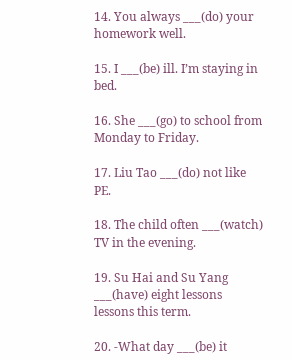14. You always ___(do) your homework well.

15. I ___(be) ill. I’m staying in bed.

16. She ___(go) to school from Monday to Friday.

17. Liu Tao ___(do) not like PE.

18. The child often ___(watch) TV in the evening.

19. Su Hai and Su Yang ___(have) eight lessons lessons this term.

20. -What day ___(be) it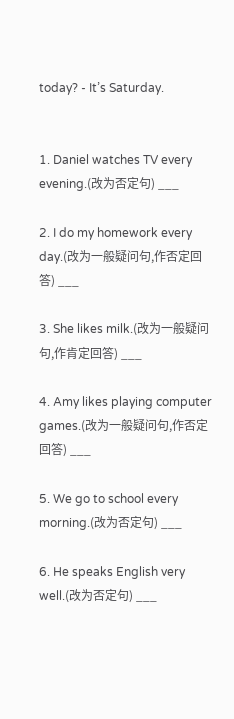today? - It’s Saturday.


1. Daniel watches TV every evening.(改为否定句) ___

2. I do my homework every day.(改为一般疑问句,作否定回答) ___

3. She likes milk.(改为一般疑问句,作肯定回答) ___

4. Amy likes playing computer games.(改为一般疑问句,作否定回答) ___

5. We go to school every morning.(改为否定句) ___

6. He speaks English very well.(改为否定句) ___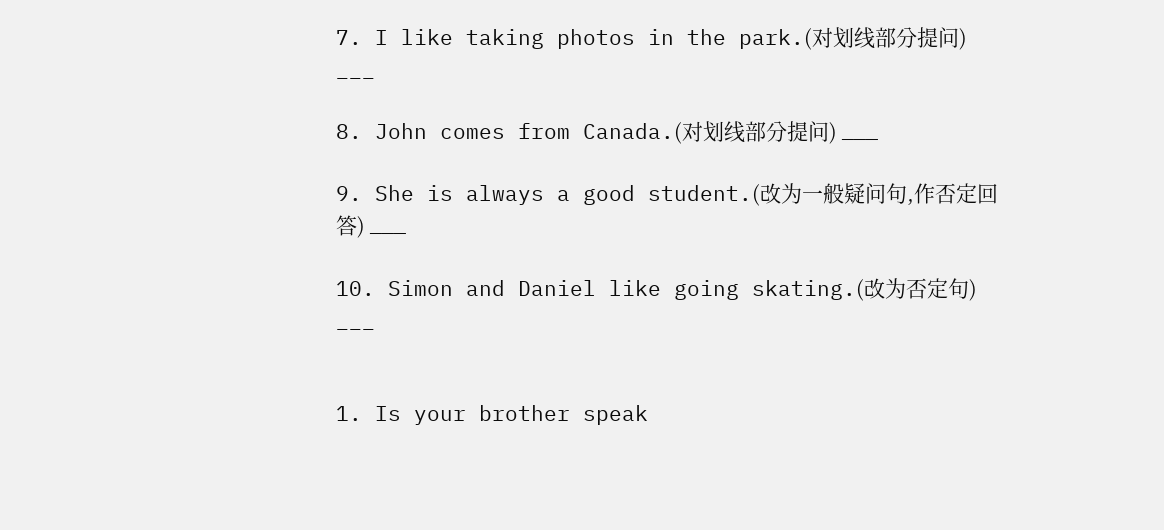7. I like taking photos in the park.(对划线部分提问) ___

8. John comes from Canada.(对划线部分提问) ___

9. She is always a good student.(改为一般疑问句,作否定回答) ___

10. Simon and Daniel like going skating.(改为否定句) ___


1. Is your brother speak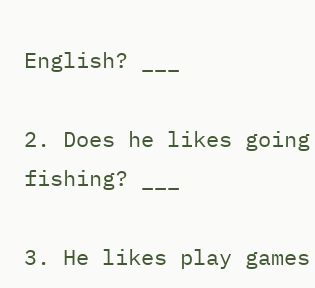English? ___

2. Does he likes going fishing? ___

3. He likes play games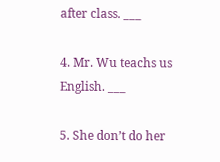after class. ___

4. Mr. Wu teachs us English. ___

5. She don’t do her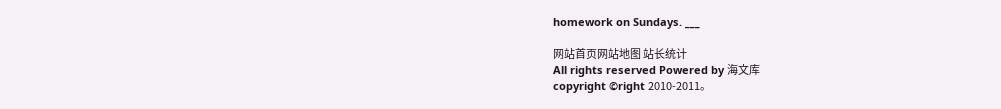homework on Sundays. ___

网站首页网站地图 站长统计
All rights reserved Powered by 海文库
copyright ©right 2010-2011。